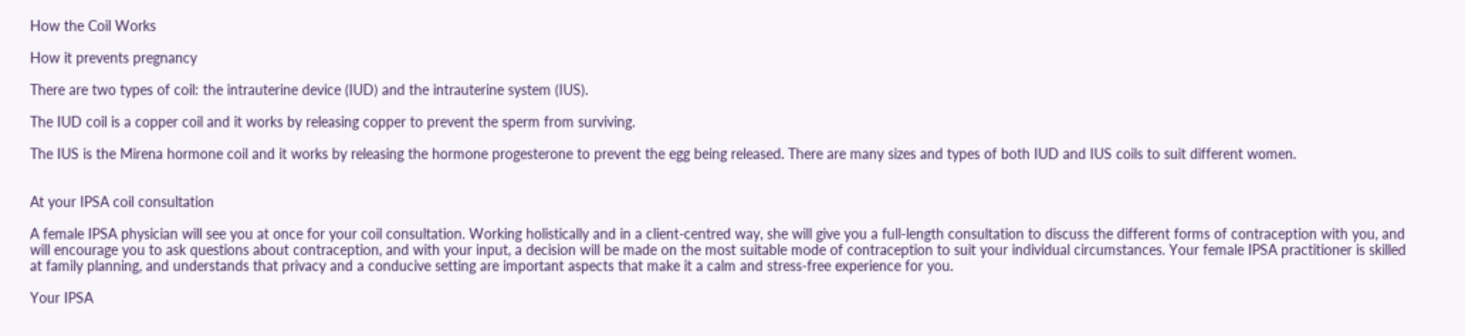How the Coil Works

How it prevents pregnancy

There are two types of coil: the intrauterine device (IUD) and the intrauterine system (IUS).

The IUD coil is a copper coil and it works by releasing copper to prevent the sperm from surviving.

The IUS is the Mirena hormone coil and it works by releasing the hormone progesterone to prevent the egg being released. There are many sizes and types of both IUD and IUS coils to suit different women.


At your IPSA coil consultation

A female IPSA physician will see you at once for your coil consultation. Working holistically and in a client-centred way, she will give you a full-length consultation to discuss the different forms of contraception with you, and will encourage you to ask questions about contraception, and with your input, a decision will be made on the most suitable mode of contraception to suit your individual circumstances. Your female IPSA practitioner is skilled at family planning, and understands that privacy and a conducive setting are important aspects that make it a calm and stress-free experience for you.

Your IPSA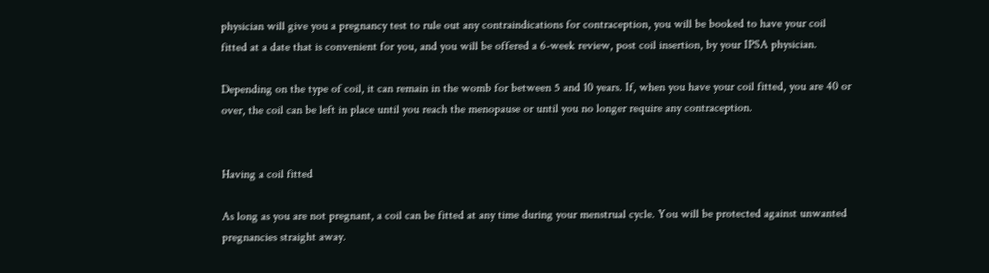physician will give you a pregnancy test to rule out any contraindications for contraception, you will be booked to have your coil fitted at a date that is convenient for you, and you will be offered a 6-week review, post coil insertion, by your IPSA physician.

Depending on the type of coil, it can remain in the womb for between 5 and 10 years. If, when you have your coil fitted, you are 40 or over, the coil can be left in place until you reach the menopause or until you no longer require any contraception.


Having a coil fitted

As long as you are not pregnant, a coil can be fitted at any time during your menstrual cycle. You will be protected against unwanted pregnancies straight away.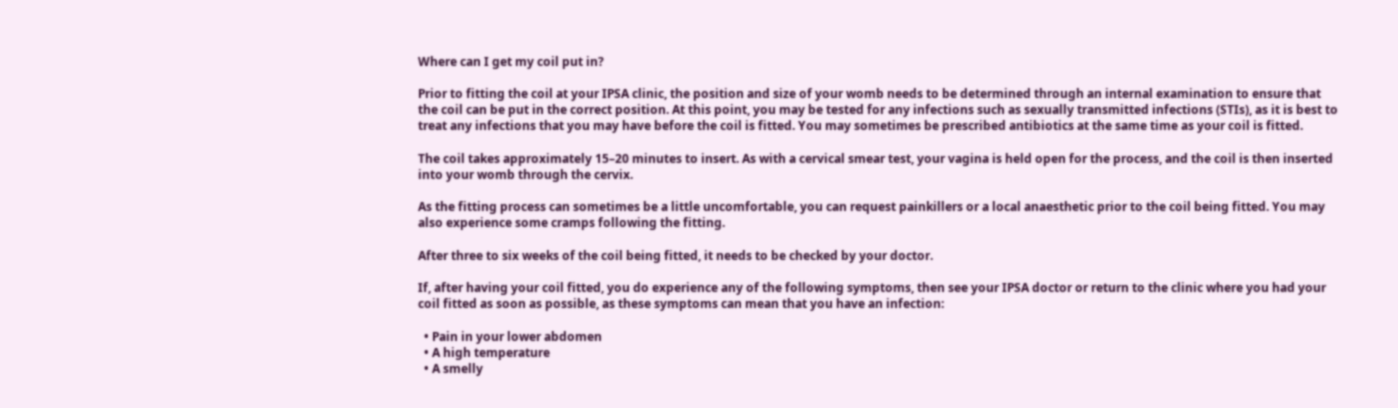Where can I get my coil put in?

Prior to fitting the coil at your IPSA clinic, the position and size of your womb needs to be determined through an internal examination to ensure that the coil can be put in the correct position. At this point, you may be tested for any infections such as sexually transmitted infections (STIs), as it is best to treat any infections that you may have before the coil is fitted. You may sometimes be prescribed antibiotics at the same time as your coil is fitted.

The coil takes approximately 15–20 minutes to insert. As with a cervical smear test, your vagina is held open for the process, and the coil is then inserted into your womb through the cervix.

As the fitting process can sometimes be a little uncomfortable, you can request painkillers or a local anaesthetic prior to the coil being fitted. You may also experience some cramps following the fitting.

After three to six weeks of the coil being fitted, it needs to be checked by your doctor.

If, after having your coil fitted, you do experience any of the following symptoms, then see your IPSA doctor or return to the clinic where you had your coil fitted as soon as possible, as these symptoms can mean that you have an infection:

  • Pain in your lower abdomen
  • A high temperature
  • A smelly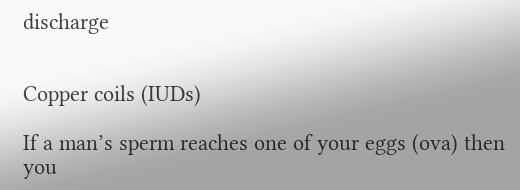discharge


Copper coils (IUDs)

If a man’s sperm reaches one of your eggs (ova) then you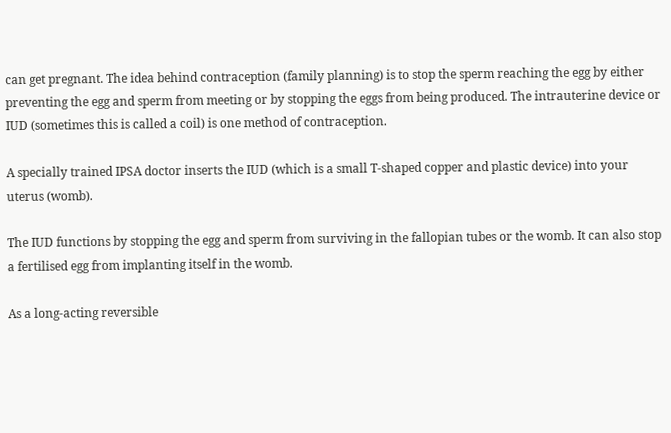can get pregnant. The idea behind contraception (family planning) is to stop the sperm reaching the egg by either preventing the egg and sperm from meeting or by stopping the eggs from being produced. The intrauterine device or IUD (sometimes this is called a coil) is one method of contraception.

A specially trained IPSA doctor inserts the IUD (which is a small T-shaped copper and plastic device) into your uterus (womb).

The IUD functions by stopping the egg and sperm from surviving in the fallopian tubes or the womb. It can also stop a fertilised egg from implanting itself in the womb.

As a long-acting reversible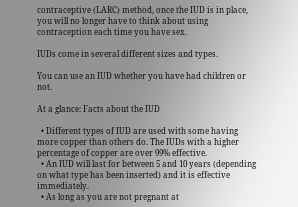contraceptive (LARC) method, once the IUD is in place, you will no longer have to think about using contraception each time you have sex.

IUDs come in several different sizes and types.

You can use an IUD whether you have had children or not.

At a glance: Facts about the IUD

  • Different types of IUD are used with some having more copper than others do. The IUDs with a higher percentage of copper are over 99% effective.
  • An IUD will last for between 5 and 10 years (depending on what type has been inserted) and it is effective immediately.
  • As long as you are not pregnant at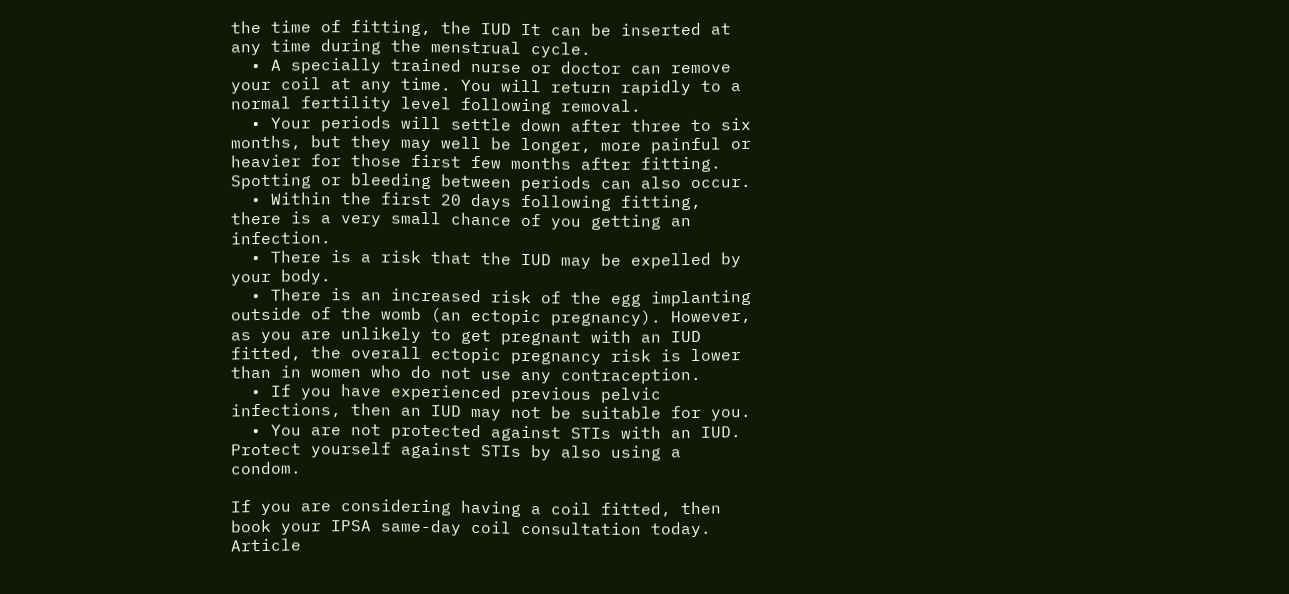the time of fitting, the IUD It can be inserted at any time during the menstrual cycle.
  • A specially trained nurse or doctor can remove your coil at any time. You will return rapidly to a normal fertility level following removal.
  • Your periods will settle down after three to six months, but they may well be longer, more painful or heavier for those first few months after fitting. Spotting or bleeding between periods can also occur.
  • Within the first 20 days following fitting, there is a very small chance of you getting an infection.
  • There is a risk that the IUD may be expelled by your body.
  • There is an increased risk of the egg implanting outside of the womb (an ectopic pregnancy). However, as you are unlikely to get pregnant with an IUD fitted, the overall ectopic pregnancy risk is lower than in women who do not use any contraception.
  • If you have experienced previous pelvic infections, then an IUD may not be suitable for you.
  • You are not protected against STIs with an IUD. Protect yourself against STIs by also using a condom.

If you are considering having a coil fitted, then book your IPSA same-day coil consultation today.
Article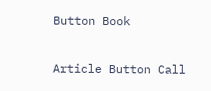Button Book

Article Button Call